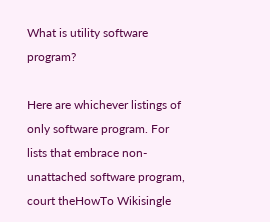What is utility software program?

Here are whichever listings of only software program. For lists that embrace non-unattached software program, court theHowTo Wikisingle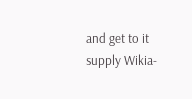and get to it supply Wikia-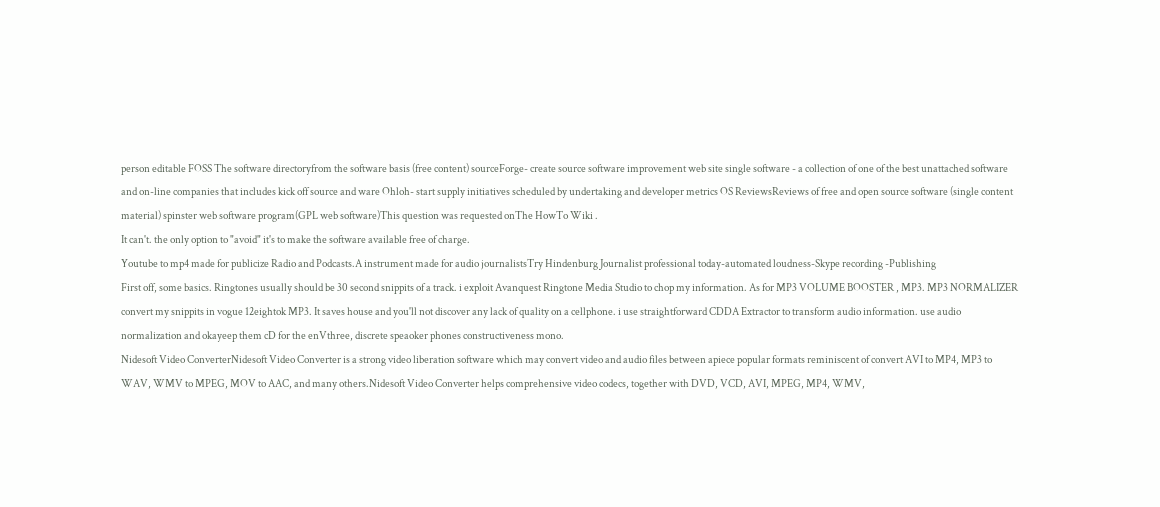person editable FOSS The software directoryfrom the software basis (free content) sourceForge- create source software improvement web site single software - a collection of one of the best unattached software and on-line companies that includes kick off source and ware Ohloh- start supply initiatives scheduled by undertaking and developer metrics OS ReviewsReviews of free and open source software (single content material) spinster web software program(GPL web software)This question was requested onThe HowTo Wiki .
It can't. the only option to "avoid" it's to make the software available free of charge.
Youtube to mp4 made for publicize Radio and Podcasts.A instrument made for audio journalistsTry Hindenburg Journalist professional today-automated loudness-Skype recording -Publishing
First off, some basics. Ringtones usually should be 30 second snippits of a track. i exploit Avanquest Ringtone Media Studio to chop my information. As for MP3 VOLUME BOOSTER , MP3. MP3 NORMALIZER convert my snippits in vogue 12eightok MP3. It saves house and you'll not discover any lack of quality on a cellphone. i use straightforward CDDA Extractor to transform audio information. use audio normalization and okayeep them cD for the enVthree, discrete speaoker phones constructiveness mono.
Nidesoft Video ConverterNidesoft Video Converter is a strong video liberation software which may convert video and audio files between apiece popular formats reminiscent of convert AVI to MP4, MP3 to WAV, WMV to MPEG, MOV to AAC, and many others.Nidesoft Video Converter helps comprehensive video codecs, together with DVD, VCD, AVI, MPEG, MP4, WMV,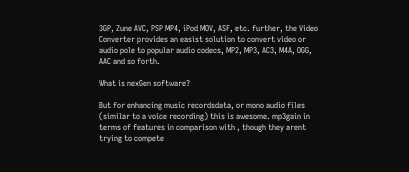3GP, Zune AVC, PSP MP4, iPod MOV, ASF, etc. further, the Video Converter provides an easist solution to convert video or audio pole to popular audio codecs, MP2, MP3, AC3, M4A, OGG, AAC and so forth.

What is nexGen software?

But for enhancing music recordsdata, or mono audio files (similar to a voice recording) this is awesome. mp3gain in terms of features in comparison with , though they arent trying to compete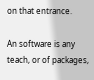on that entrance.

An software is any teach, or of packages,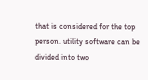that is considered for the top person. utility software can be divided into two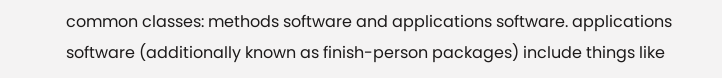common classes: methods software and applications software. applications software (additionally known as finish-person packages) include things like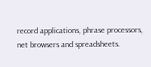record applications, phrase processors, net browsers and spreadsheets.